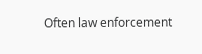Often law enforcement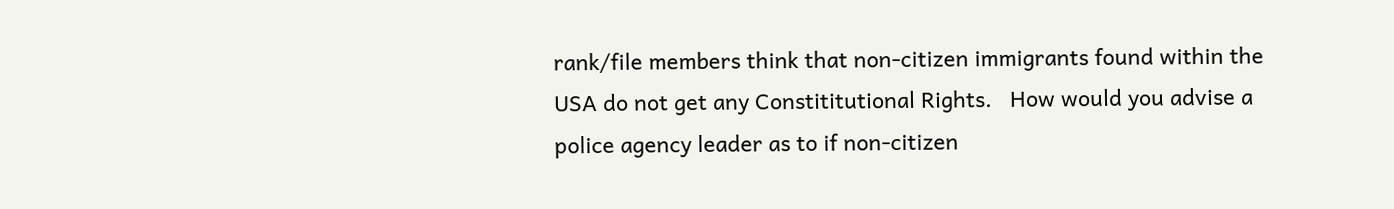rank/file members think that non-citizen immigrants found within the USA do not get any Constititutional Rights.   How would you advise a police agency leader as to if non-citizen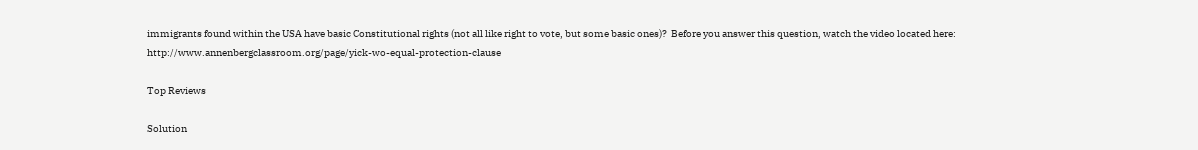immigrants found within the USA have basic Constitutional rights (not all like right to vote, but some basic ones)?  Before you answer this question, watch the video located here:   http://www.annenbergclassroom.org/page/yick-wo-equal-protection-clause

Top Reviews

Solution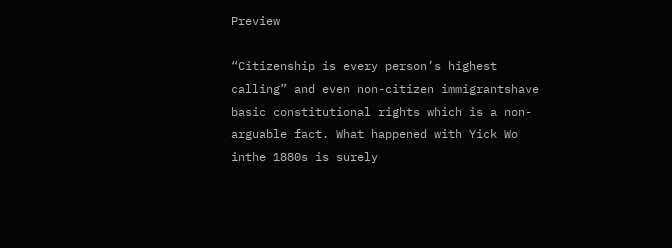Preview

“Citizenship is every person’s highest calling” and even non-citizen immigrantshave basic constitutional rights which is a non-arguable fact. What happened with Yick Wo inthe 1880s is surely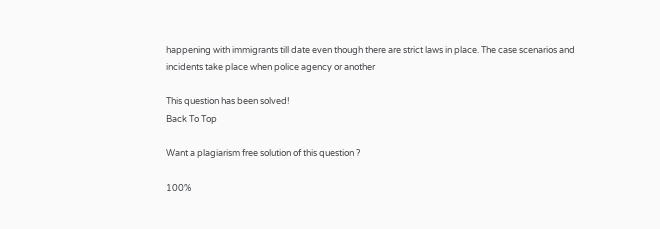happening with immigrants till date even though there are strict laws in place. The case scenarios and incidents take place when police agency or another

This question has been solved!
Back To Top

Want a plagiarism free solution of this question ?

100%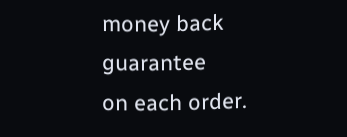money back guarantee
on each order.